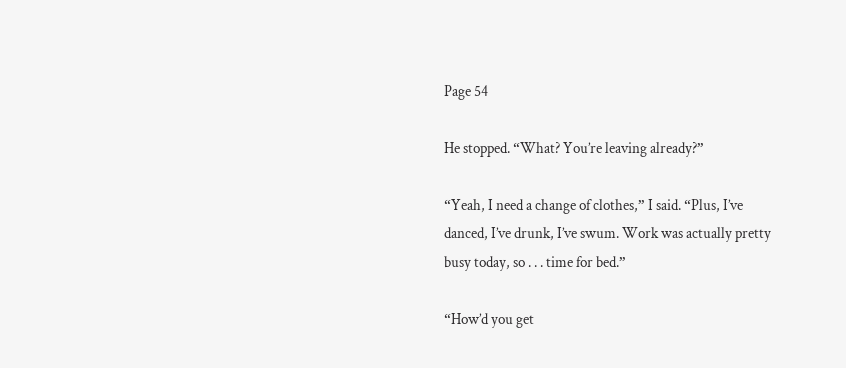Page 54

He stopped. “What? You’re leaving already?”

“Yeah, I need a change of clothes,” I said. “Plus, I’ve danced, I’ve drunk, I’ve swum. Work was actually pretty busy today, so . . . time for bed.”

“How’d you get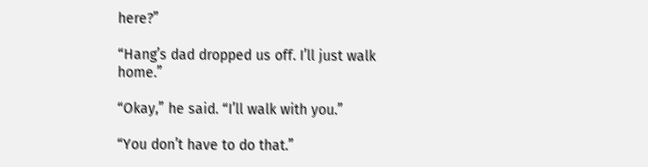here?”

“Hang’s dad dropped us off. I’ll just walk home.”

“Okay,” he said. “I’ll walk with you.”

“You don’t have to do that.”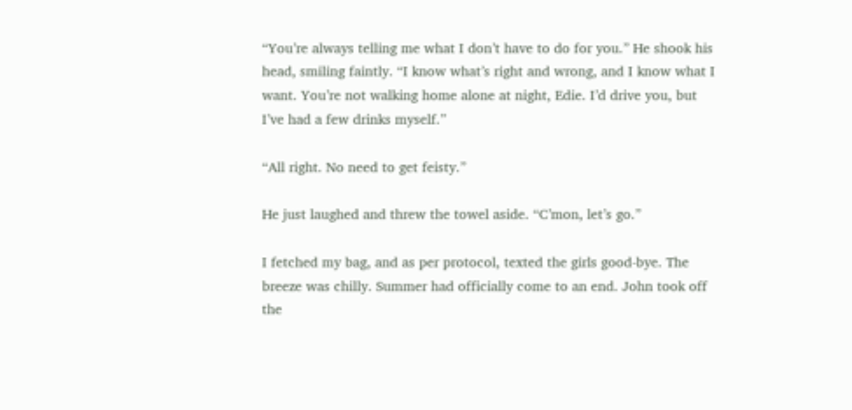“You’re always telling me what I don’t have to do for you.” He shook his head, smiling faintly. “I know what’s right and wrong, and I know what I want. You’re not walking home alone at night, Edie. I’d drive you, but I’ve had a few drinks myself.”

“All right. No need to get feisty.”

He just laughed and threw the towel aside. “C’mon, let’s go.”

I fetched my bag, and as per protocol, texted the girls good-bye. The breeze was chilly. Summer had officially come to an end. John took off the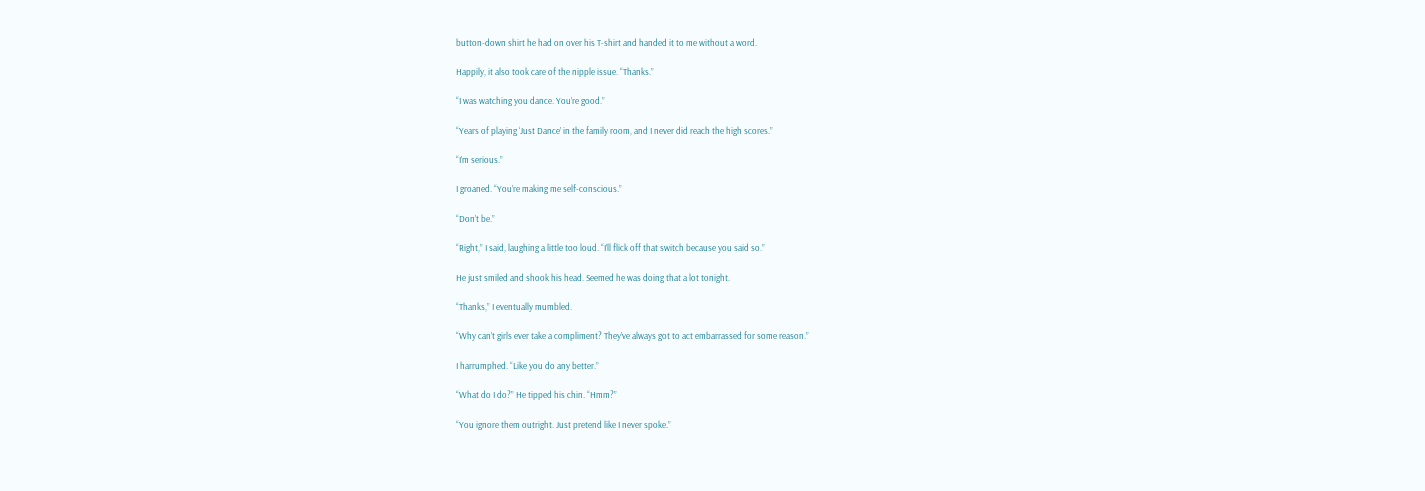button-down shirt he had on over his T-shirt and handed it to me without a word.

Happily, it also took care of the nipple issue. “Thanks.”

“I was watching you dance. You’re good.”

“Years of playing ‘Just Dance’ in the family room, and I never did reach the high scores.”

“I’m serious.”

I groaned. “You’re making me self-conscious.”

“Don’t be.”

“Right,” I said, laughing a little too loud. “I’ll flick off that switch because you said so.”

He just smiled and shook his head. Seemed he was doing that a lot tonight.

“Thanks,” I eventually mumbled.

“Why can’t girls ever take a compliment? They’ve always got to act embarrassed for some reason.”

I harrumphed. “Like you do any better.”

“What do I do?” He tipped his chin. “Hmm?”

“You ignore them outright. Just pretend like I never spoke.”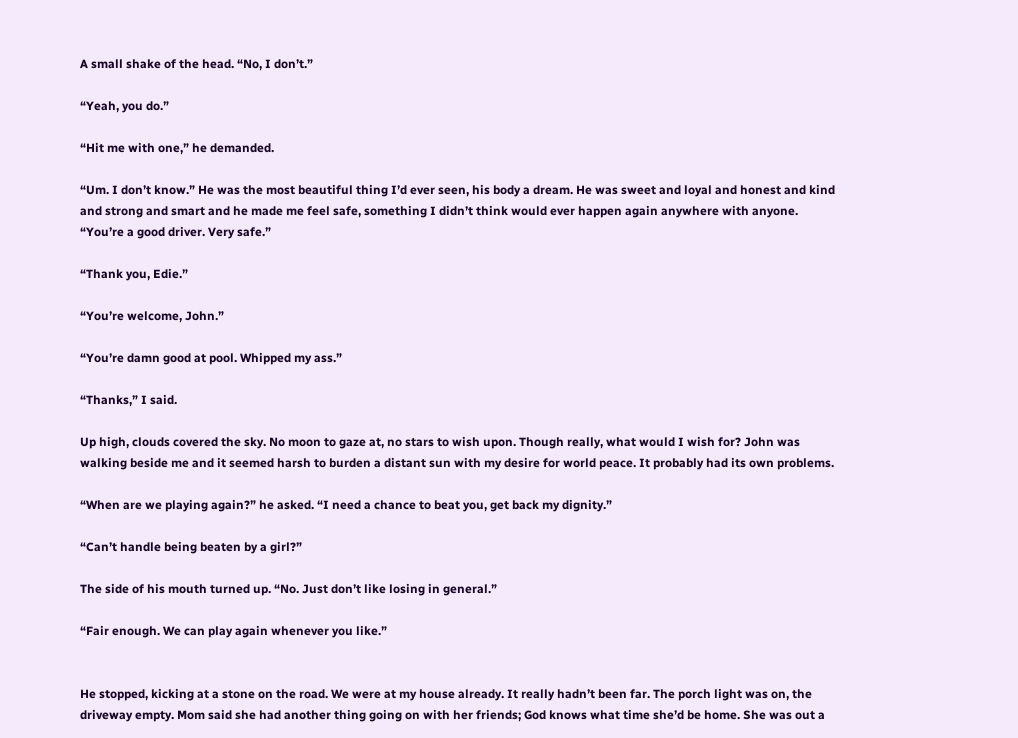A small shake of the head. “No, I don’t.”

“Yeah, you do.”

“Hit me with one,” he demanded.

“Um. I don’t know.” He was the most beautiful thing I’d ever seen, his body a dream. He was sweet and loyal and honest and kind and strong and smart and he made me feel safe, something I didn’t think would ever happen again anywhere with anyone. “You’re a good driver. Very safe.”

“Thank you, Edie.”

“You’re welcome, John.”

“You’re damn good at pool. Whipped my ass.”

“Thanks,” I said.

Up high, clouds covered the sky. No moon to gaze at, no stars to wish upon. Though really, what would I wish for? John was walking beside me and it seemed harsh to burden a distant sun with my desire for world peace. It probably had its own problems.

“When are we playing again?” he asked. “I need a chance to beat you, get back my dignity.”

“Can’t handle being beaten by a girl?”

The side of his mouth turned up. “No. Just don’t like losing in general.”

“Fair enough. We can play again whenever you like.”


He stopped, kicking at a stone on the road. We were at my house already. It really hadn’t been far. The porch light was on, the driveway empty. Mom said she had another thing going on with her friends; God knows what time she’d be home. She was out a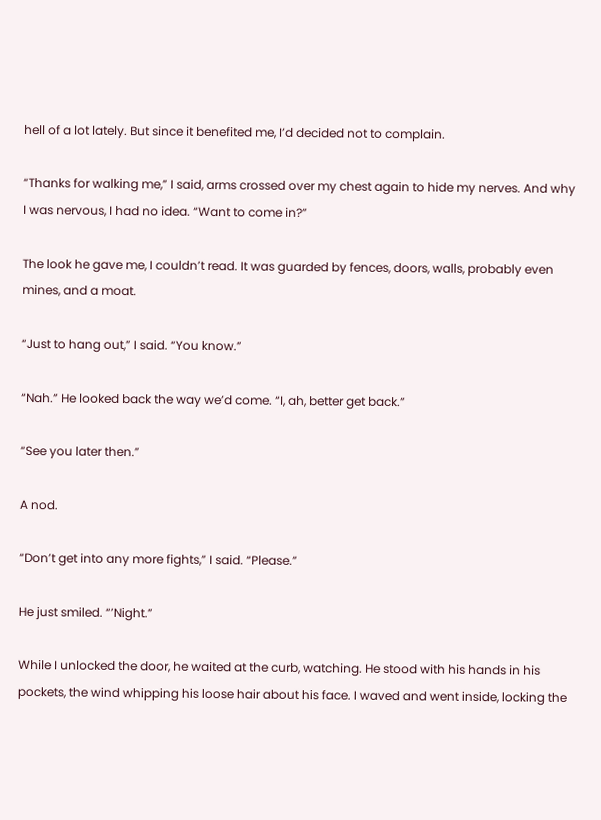hell of a lot lately. But since it benefited me, I’d decided not to complain.

“Thanks for walking me,” I said, arms crossed over my chest again to hide my nerves. And why I was nervous, I had no idea. “Want to come in?”

The look he gave me, I couldn’t read. It was guarded by fences, doors, walls, probably even mines, and a moat.

“Just to hang out,” I said. “You know.”

“Nah.” He looked back the way we’d come. “I, ah, better get back.”

“See you later then.”

A nod.

“Don’t get into any more fights,” I said. “Please.”

He just smiled. “’Night.”

While I unlocked the door, he waited at the curb, watching. He stood with his hands in his pockets, the wind whipping his loose hair about his face. I waved and went inside, locking the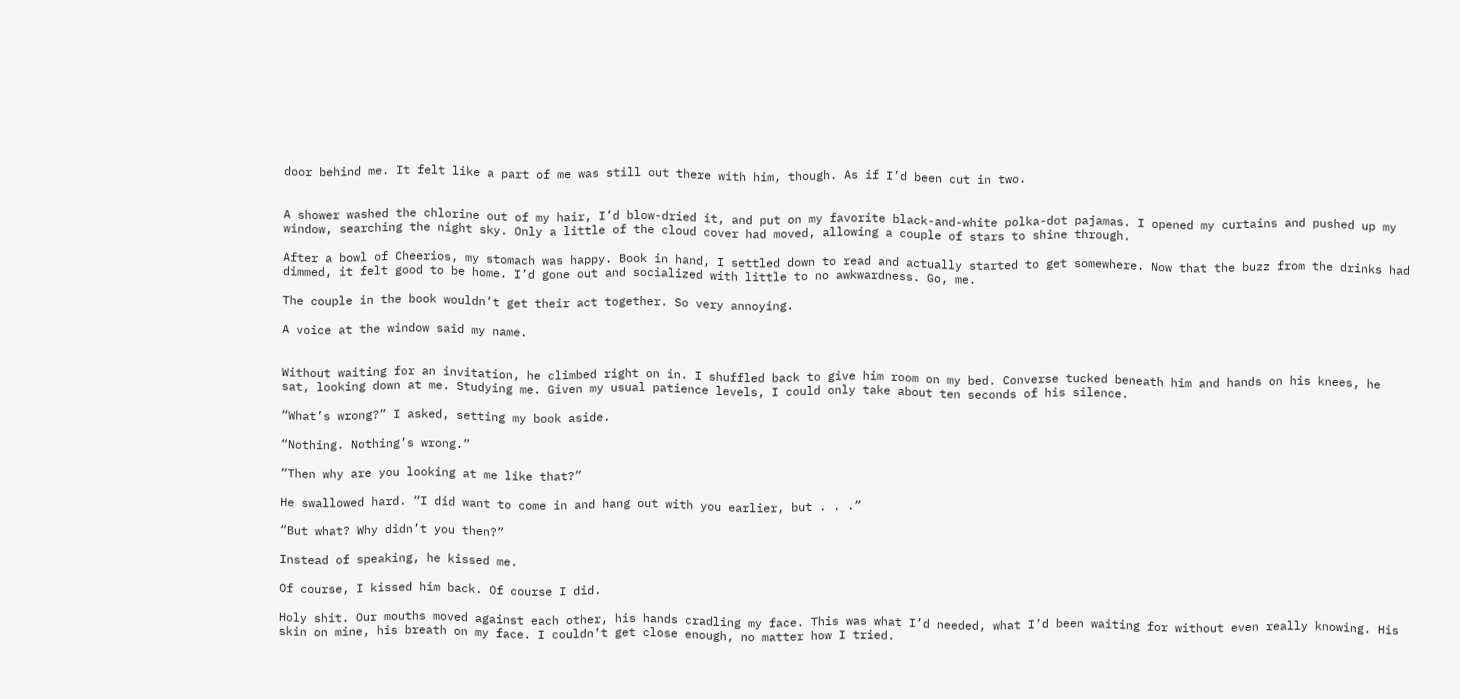door behind me. It felt like a part of me was still out there with him, though. As if I’d been cut in two.


A shower washed the chlorine out of my hair, I’d blow-dried it, and put on my favorite black-and-white polka-dot pajamas. I opened my curtains and pushed up my window, searching the night sky. Only a little of the cloud cover had moved, allowing a couple of stars to shine through.

After a bowl of Cheerios, my stomach was happy. Book in hand, I settled down to read and actually started to get somewhere. Now that the buzz from the drinks had dimmed, it felt good to be home. I’d gone out and socialized with little to no awkwardness. Go, me.

The couple in the book wouldn’t get their act together. So very annoying.

A voice at the window said my name.


Without waiting for an invitation, he climbed right on in. I shuffled back to give him room on my bed. Converse tucked beneath him and hands on his knees, he sat, looking down at me. Studying me. Given my usual patience levels, I could only take about ten seconds of his silence.

“What’s wrong?” I asked, setting my book aside.

“Nothing. Nothing’s wrong.”

“Then why are you looking at me like that?”

He swallowed hard. “I did want to come in and hang out with you earlier, but . . .”

“But what? Why didn’t you then?”

Instead of speaking, he kissed me.

Of course, I kissed him back. Of course I did.

Holy shit. Our mouths moved against each other, his hands cradling my face. This was what I’d needed, what I’d been waiting for without even really knowing. His skin on mine, his breath on my face. I couldn’t get close enough, no matter how I tried.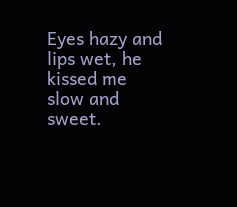Eyes hazy and lips wet, he kissed me slow and sweet.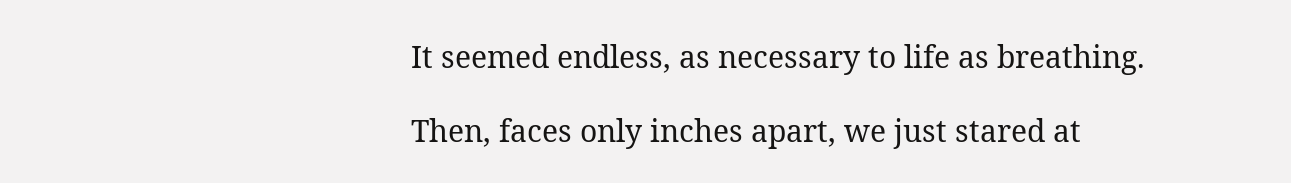It seemed endless, as necessary to life as breathing.

Then, faces only inches apart, we just stared at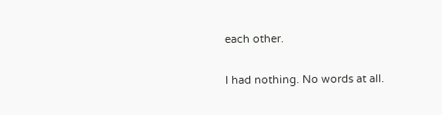each other.

I had nothing. No words at all.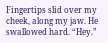Fingertips slid over my cheek, along my jaw. He swallowed hard. “Hey.”